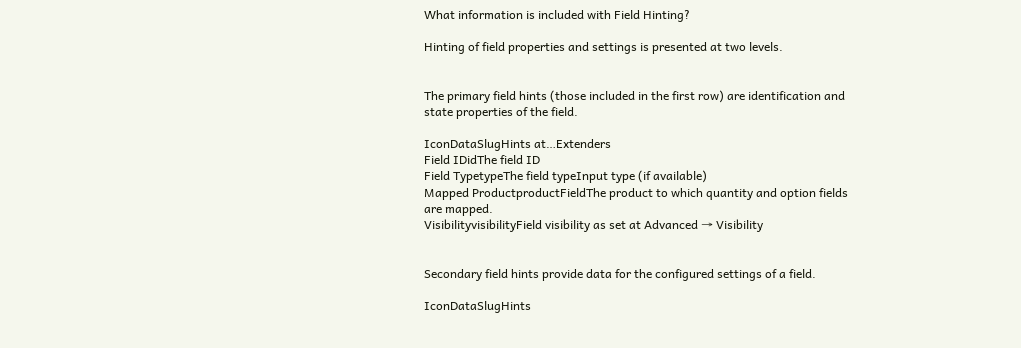What information is included with Field Hinting?

Hinting of field properties and settings is presented at two levels.


The primary field hints (those included in the first row) are identification and state properties of the field.

IconDataSlugHints at…Extenders
Field IDidThe field ID
Field TypetypeThe field typeInput type (if available)
Mapped ProductproductFieldThe product to which quantity and option fields are mapped.
VisibilityvisibilityField visibility as set at Advanced → Visibility


Secondary field hints provide data for the configured settings of a field.

IconDataSlugHints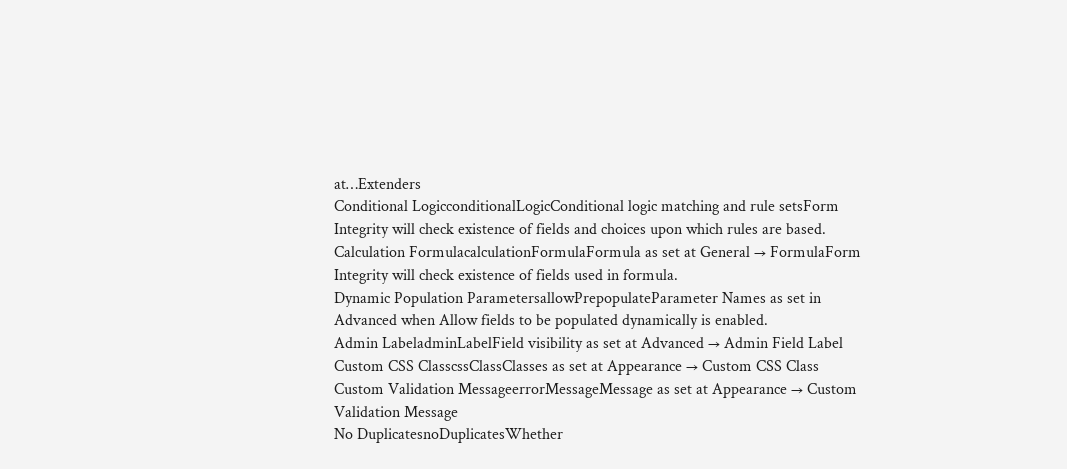at…Extenders
Conditional LogicconditionalLogicConditional logic matching and rule setsForm Integrity will check existence of fields and choices upon which rules are based.
Calculation FormulacalculationFormulaFormula as set at General → FormulaForm Integrity will check existence of fields used in formula.
Dynamic Population ParametersallowPrepopulateParameter Names as set in Advanced when Allow fields to be populated dynamically is enabled.
Admin LabeladminLabelField visibility as set at Advanced → Admin Field Label
Custom CSS ClasscssClassClasses as set at Appearance → Custom CSS Class
Custom Validation MessageerrorMessageMessage as set at Appearance → Custom Validation Message
No DuplicatesnoDuplicatesWhether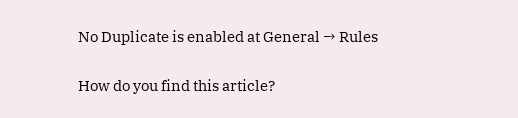No Duplicate is enabled at General → Rules

How do you find this article?